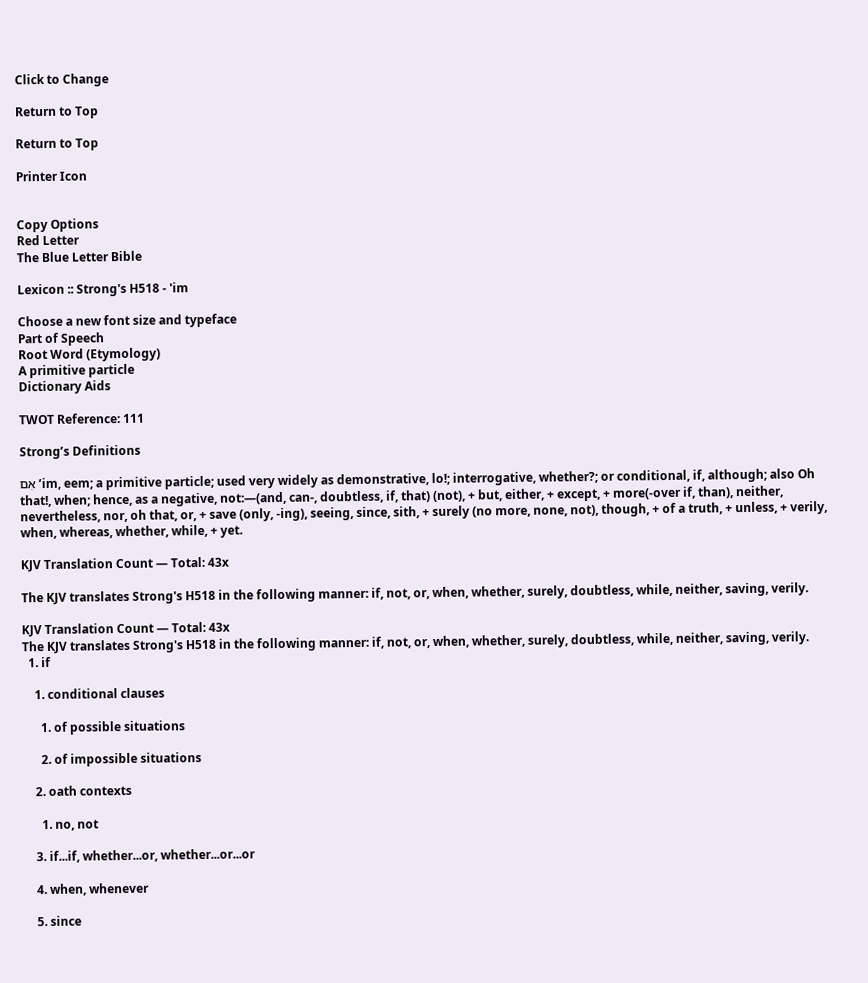Click to Change

Return to Top

Return to Top

Printer Icon


Copy Options
Red Letter
The Blue Letter Bible

Lexicon :: Strong's H518 - 'im

Choose a new font size and typeface
Part of Speech
Root Word (Etymology)
A primitive particle
Dictionary Aids

TWOT Reference: 111

Strong’s Definitions

אִם ʼim, eem; a primitive particle; used very widely as demonstrative, lo!; interrogative, whether?; or conditional, if, although; also Oh that!, when; hence, as a negative, not:—(and, can-, doubtless, if, that) (not), + but, either, + except, + more(-over if, than), neither, nevertheless, nor, oh that, or, + save (only, -ing), seeing, since, sith, + surely (no more, none, not), though, + of a truth, + unless, + verily, when, whereas, whether, while, + yet.

KJV Translation Count — Total: 43x

The KJV translates Strong's H518 in the following manner: if, not, or, when, whether, surely, doubtless, while, neither, saving, verily.

KJV Translation Count — Total: 43x
The KJV translates Strong's H518 in the following manner: if, not, or, when, whether, surely, doubtless, while, neither, saving, verily.
  1. if

    1. conditional clauses

      1. of possible situations

      2. of impossible situations

    2. oath contexts

      1. no, not

    3. if...if, whether...or, whether...or...or

    4. when, whenever

    5. since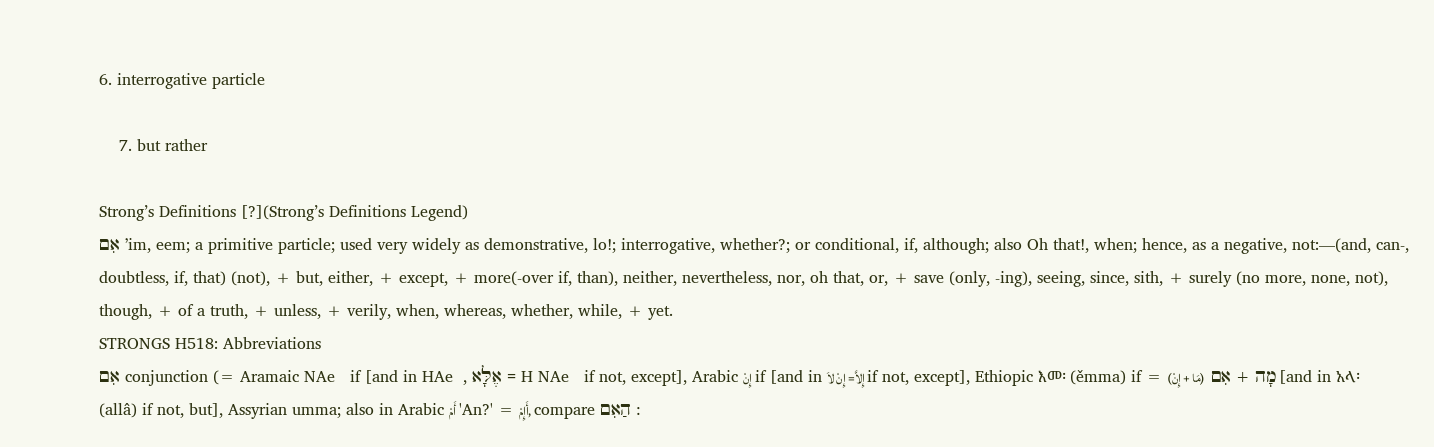6. interrogative particle

    7. but rather

Strong’s Definitions [?](Strong’s Definitions Legend)
אִם ʼim, eem; a primitive particle; used very widely as demonstrative, lo!; interrogative, whether?; or conditional, if, although; also Oh that!, when; hence, as a negative, not:—(and, can-, doubtless, if, that) (not), + but, either, + except, + more(-over if, than), neither, nevertheless, nor, oh that, or, + save (only, -ing), seeing, since, sith, + surely (no more, none, not), though, + of a truth, + unless, + verily, when, whereas, whether, while, + yet.
STRONGS H518: Abbreviations
אִם conjunction (= Aramaic NAe   if [and in HAe  , אֶלָּא = H NAe   if not, except], Arabic إِنْ if [and in إِلاَّ= إِنْ لاَ if not, except], Ethiopic እመ፡ (ěmma) if = מָה + אִם (مَا + إِنْ) [and in አላ፡ (allâ) if not, but], Assyrian umma; also in Arabic أَمْ 'An?' = أَإِمْ, compare הַאִם :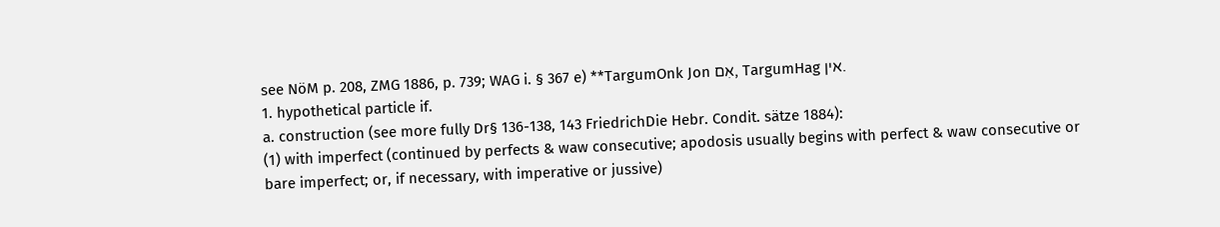see NöM p. 208, ZMG 1886, p. 739; WAG i. § 367 e) **TargumOnk Jon אִם, TargumHag אין.
1. hypothetical particle if.
a. construction (see more fully Dr§ 136-138, 143 FriedrichDie Hebr. Condit. sätze 1884):
(1) with imperfect (continued by perfects & waw consecutive; apodosis usually begins with perfect & waw consecutive or bare imperfect; or, if necessary, with imperative or jussive)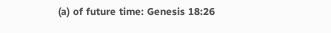(a) of future time: Genesis 18:26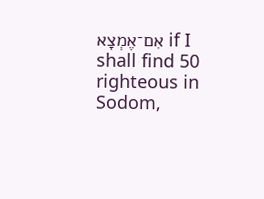אִם־אֶמְצָא if I shall find 50 righteous in Sodom,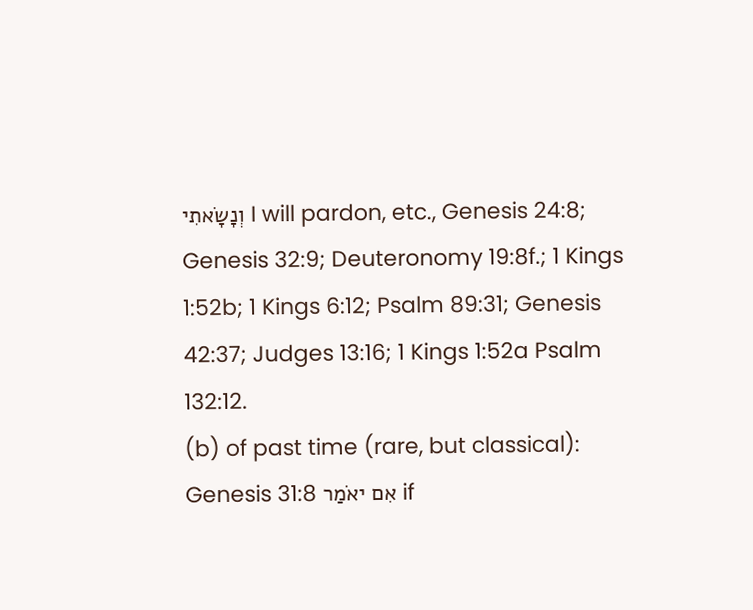וְנָשָׂאתִי I will pardon, etc., Genesis 24:8; Genesis 32:9; Deuteronomy 19:8f.; 1 Kings 1:52b; 1 Kings 6:12; Psalm 89:31; Genesis 42:37; Judges 13:16; 1 Kings 1:52a Psalm 132:12.
(b) of past time (rare, but classical): Genesis 31:8 אִם יאֹמַר if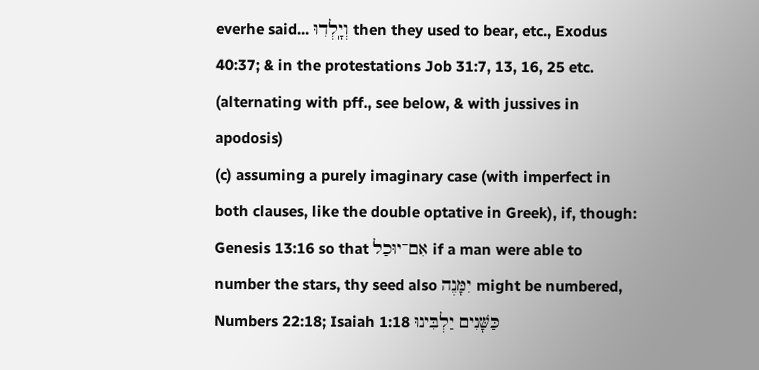everhe said... וְיָֽלְדִוּ then they used to bear, etc., Exodus 40:37; & in the protestations Job 31:7, 13, 16, 25 etc. (alternating with pff., see below, & with jussives in apodosis)
(c) assuming a purely imaginary case (with imperfect in both clauses, like the double optative in Greek), if, though: Genesis 13:16 so that אִם־יוּכַל if a man were able to number the stars, thy seed also יִמָּנֶה might be numbered, Numbers 22:18; Isaiah 1:18 כַּשָּׁנִים יַלְבִּינוּ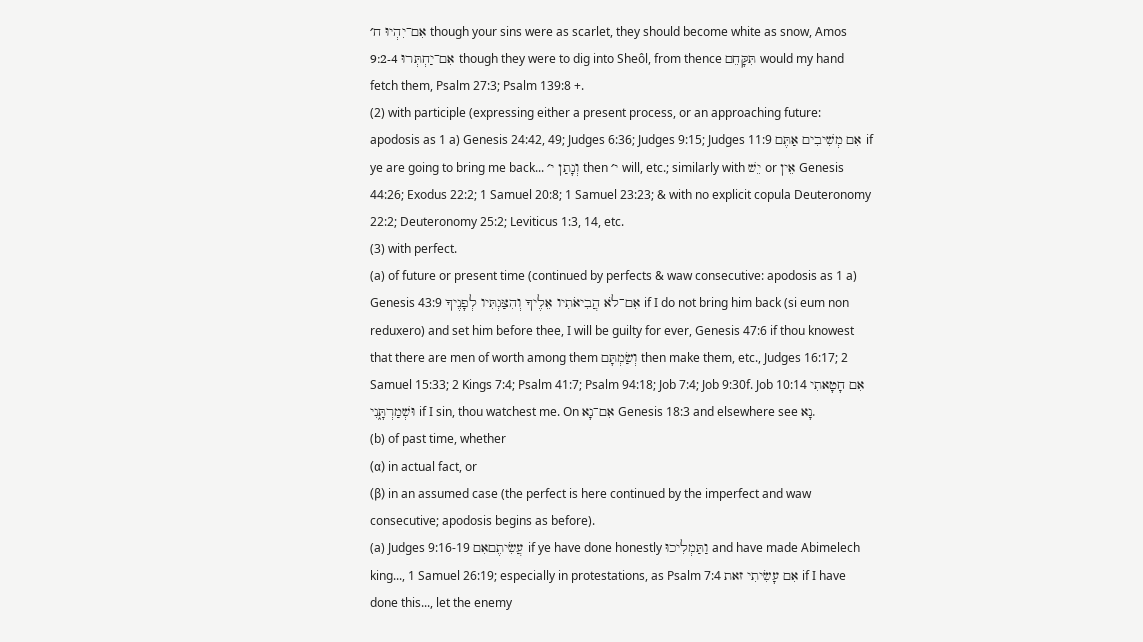אִם־יִהְיוּ ח׳ though your sins were as scarlet, they should become white as snow, Amos 9:2-4 אִם־יַחְתְּרוּ though they were to dig into Sheôl, from thence תִּקָּחֵם would my hand fetch them, Psalm 27:3; Psalm 139:8 +.
(2) with participle (expressing either a present process, or an approaching future: apodosis as 1 a) Genesis 24:42, 49; Judges 6:36; Judges 9:15; Judges 11:9 אִם מְשִׁיבִים אַתֶּם if ye are going to bring me back... וְנָתַן י׳ then י׳ will, etc.; similarly with יֵשׁ or אֵין Genesis 44:26; Exodus 22:2; 1 Samuel 20:8; 1 Samuel 23:23; & with no explicit copula Deuteronomy 22:2; Deuteronomy 25:2; Leviticus 1:3, 14, etc.
(3) with perfect.
(a) of future or present time (continued by perfects & waw consecutive: apodosis as 1 a) Genesis 43:9 אִם־לֹא הֲבִיאֹתִיו אֵלֶיךָ וְהִצַּגְתִּיו לְפָנֶיךָ if I do not bring him back (si eum non reduxero) and set him before thee, I will be guilty for ever, Genesis 47:6 if thou knowest that there are men of worth among them וְשַׂמְתָּם then make them, etc., Judges 16:17; 2 Samuel 15:33; 2 Kings 7:4; Psalm 41:7; Psalm 94:18; Job 7:4; Job 9:30f. Job 10:14 אִם חָטָאתִי וּשְׁמַרְתָּ֑נִי if I sin, thou watchest me. On אִם־נָא Genesis 18:3 and elsewhere see נָא.
(b) of past time, whether
(α) in actual fact, or
(β) in an assumed case (the perfect is here continued by the imperfect and waw consecutive; apodosis begins as before).
(a) Judges 9:16-19 עֲשִׂיתֶםאִם if ye have done honestly וַתַּמְלִיכוּ and have made Abimelech king..., 1 Samuel 26:19; especially in protestations, as Psalm 7:4 אִם עָשִׂיתִי זאת if I have done this..., let the enemy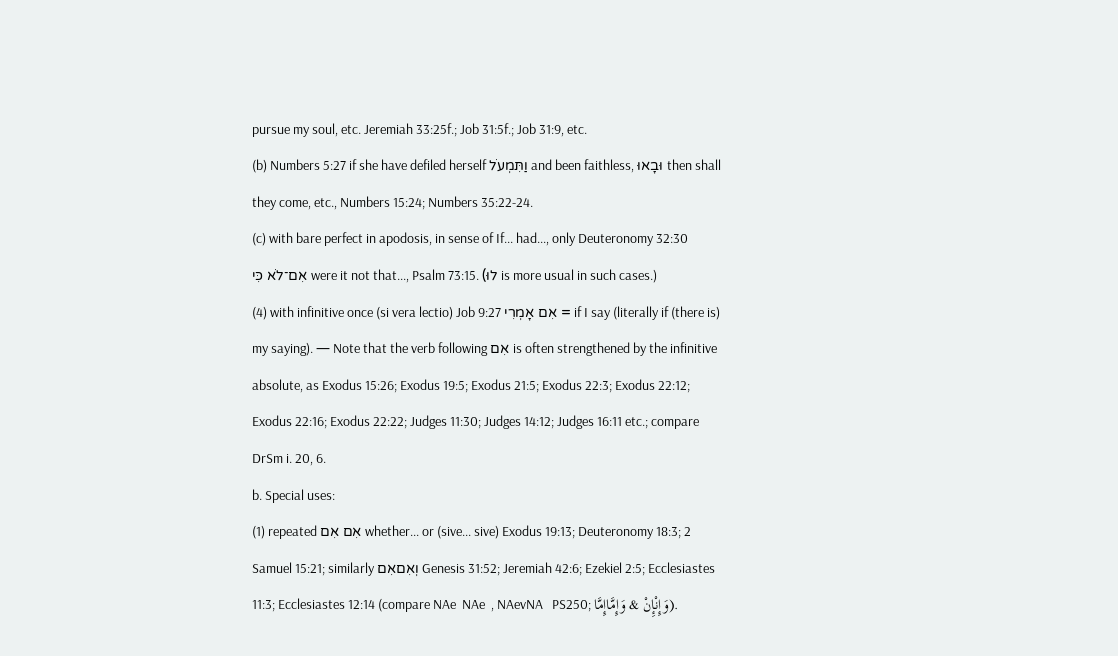pursue my soul, etc. Jeremiah 33:25f.; Job 31:5f.; Job 31:9, etc.
(b) Numbers 5:27 if she have defiled herself וַתִּמְעֹל and been faithless, וּבָאוּ then shall they come, etc., Numbers 15:24; Numbers 35:22-24.
(c) with bare perfect in apodosis, in sense of If... had..., only Deuteronomy 32:30 אִם־לֹא כִּי were it not that..., Psalm 73:15. (לוּ is more usual in such cases.)
(4) with infinitive once (si vera lectio) Job 9:27 אִם אָמְרִי = if I say (literally if (there is) my saying). — Note that the verb following אִם is often strengthened by the infinitive absolute, as Exodus 15:26; Exodus 19:5; Exodus 21:5; Exodus 22:3; Exodus 22:12; Exodus 22:16; Exodus 22:22; Judges 11:30; Judges 14:12; Judges 16:11 etc.; compare DrSm i. 20, 6.
b. Special uses:
(1) repeated אִם אִם whether... or (sive... sive) Exodus 19:13; Deuteronomy 18:3; 2 Samuel 15:21; similarly וְאִםאִם Genesis 31:52; Jeremiah 42:6; Ezekiel 2:5; Ecclesiastes 11:3; Ecclesiastes 12:14 (compare NAe  NAe  , NAevNA   PS250; وَإِنْإِنْ & وَإِمَّاإِمَّا).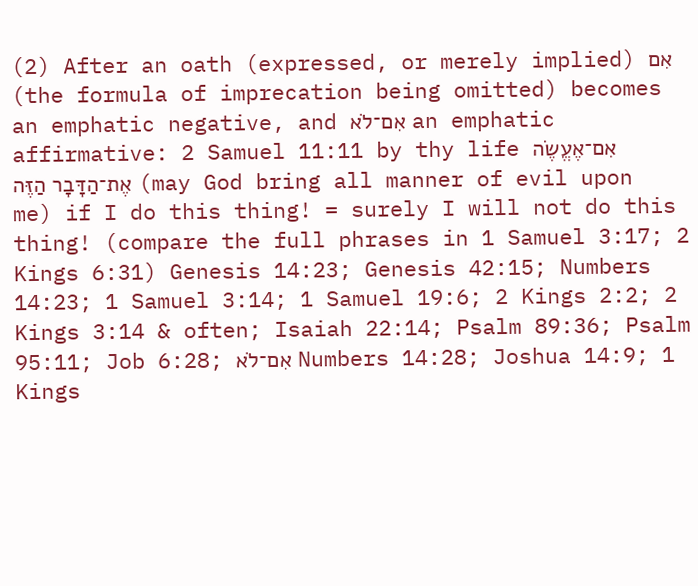(2) After an oath (expressed, or merely implied) אִם (the formula of imprecation being omitted) becomes an emphatic negative, and אִם־לֹא an emphatic affirmative: 2 Samuel 11:11 by thy life אִם־אֶעֱשֶׂה אֶת־הַדָּבָר הַזֶּה (may God bring all manner of evil upon me) if I do this thing! = surely I will not do this thing! (compare the full phrases in 1 Samuel 3:17; 2 Kings 6:31) Genesis 14:23; Genesis 42:15; Numbers 14:23; 1 Samuel 3:14; 1 Samuel 19:6; 2 Kings 2:2; 2 Kings 3:14 & often; Isaiah 22:14; Psalm 89:36; Psalm 95:11; Job 6:28; אִם־לֹא Numbers 14:28; Joshua 14:9; 1 Kings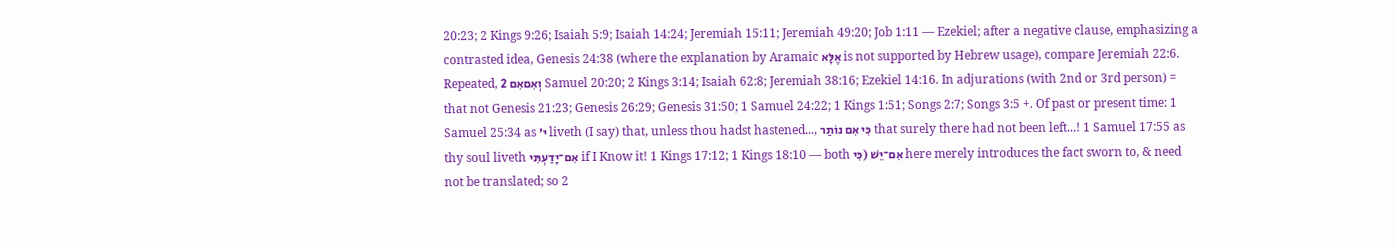20:23; 2 Kings 9:26; Isaiah 5:9; Isaiah 14:24; Jeremiah 15:11; Jeremiah 49:20; Job 1:11 — Ezekiel; after a negative clause, emphasizing a contrasted idea, Genesis 24:38 (where the explanation by Aramaic אֶלָּא is not supported by Hebrew usage), compare Jeremiah 22:6. Repeated, וְאִםאִם 2 Samuel 20:20; 2 Kings 3:14; Isaiah 62:8; Jeremiah 38:16; Ezekiel 14:16. In adjurations (with 2nd or 3rd person) = that not Genesis 21:23; Genesis 26:29; Genesis 31:50; 1 Samuel 24:22; 1 Kings 1:51; Songs 2:7; Songs 3:5 +. Of past or present time: 1 Samuel 25:34 as י׳ liveth (I say) that, unless thou hadst hastened..., כִּי אִם נוֺתַר that surely there had not been left...! 1 Samuel 17:55 as thy soul liveth אִם־יָדַעְתִּי if I Know it! 1 Kings 17:12; 1 Kings 18:10 — both אִם־יֵשׁ (כִּי here merely introduces the fact sworn to, & need not be translated; so 2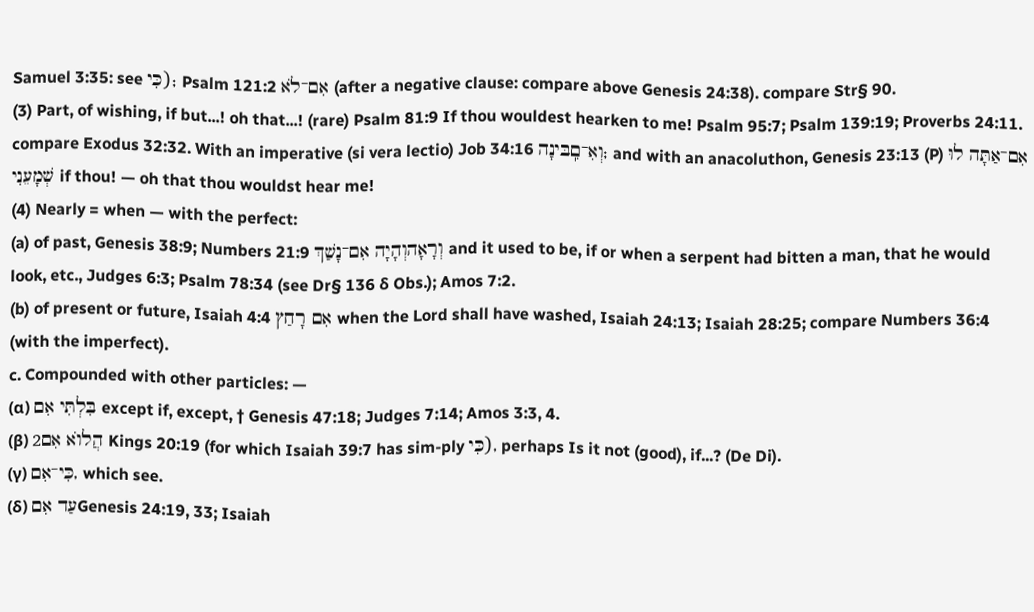Samuel 3:35: see כִּי); Psalm 121:2 אִם־לֹא (after a negative clause: compare above Genesis 24:38). compare Str§ 90.
(3) Part, of wishing, if but...! oh that...! (rare) Psalm 81:9 If thou wouldest hearken to me! Psalm 95:7; Psalm 139:19; Proverbs 24:11. compare Exodus 32:32. With an imperative (si vera lectio) Job 34:16 וְאִ־םִֽבּינָה; and with an anacoluthon, Genesis 23:13 (P) אִם־אַתָּה לוּ שְׁמָעֵנִי if thou! — oh that thou wouldst hear me!
(4) Nearly = when — with the perfect:
(a) of past, Genesis 38:9; Numbers 21:9 וְרָאָהוְהָיָה אִם־נָשַׁךְ and it used to be, if or when a serpent had bitten a man, that he would look, etc., Judges 6:3; Psalm 78:34 (see Dr§ 136 δ Obs.); Amos 7:2.
(b) of present or future, Isaiah 4:4 אִם רָחַץ when the Lord shall have washed, Isaiah 24:13; Isaiah 28:25; compare Numbers 36:4 (with the imperfect).
c. Compounded with other particles: —
(α) בִּלְתִּי אִם except if, except, † Genesis 47:18; Judges 7:14; Amos 3:3, 4.
(β) הֲלוֺא אִם2 Kings 20:19 (for which Isaiah 39:7 has sim-ply כִּי), perhaps Is it not (good), if...? (De Di).
(γ) כִּי־אִם, which see.
(δ) עַד אִםGenesis 24:19, 33; Isaiah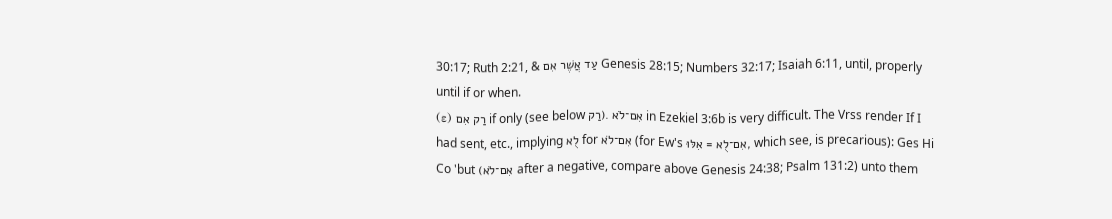30:17; Ruth 2:21, & עַד אֲשֶׁר אִם Genesis 28:15; Numbers 32:17; Isaiah 6:11, until, properly until if or when.
(ε) רַק אִם if only (see below רַק). אִם־לֹא in Ezekiel 3:6b is very difficult. The Vrss render If I had sent, etc., implying לֻא for אִם־לֹא (for Ew's אִם־לֻא = אִלּוּ, which see, is precarious): Ges Hi Co 'but (אִם־לֹא after a negative, compare above Genesis 24:38; Psalm 131:2) unto them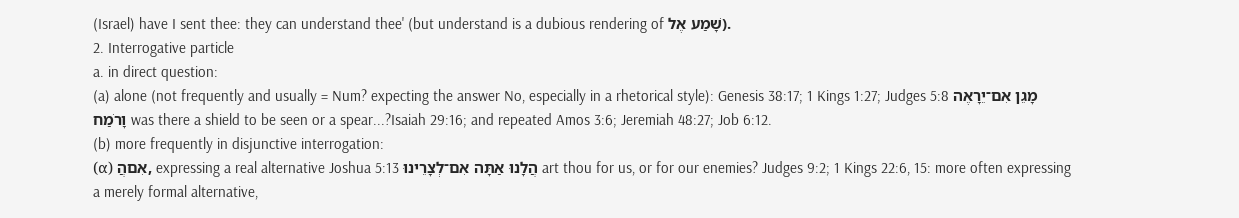(Israel) have I sent thee: they can understand thee' (but understand is a dubious rendering of שָׁמַע אֶל).
2. Interrogative particle
a. in direct question:
(a) alone (not frequently and usually = Num? expecting the answer No, especially in a rhetorical style): Genesis 38:17; 1 Kings 1:27; Judges 5:8 מָגֵן אִם־יֵרָאֶה וָרֹמַח was there a shield to be seen or a spear...?Isaiah 29:16; and repeated Amos 3:6; Jeremiah 48:27; Job 6:12.
(b) more frequently in disjunctive interrogation:
(α) אִםהֲ, expressing a real alternative Joshua 5:13 הֲלָנוּ אַתָּה אִם־לְצָרֵינוּ art thou for us, or for our enemies? Judges 9:2; 1 Kings 22:6, 15: more often expressing a merely formal alternative,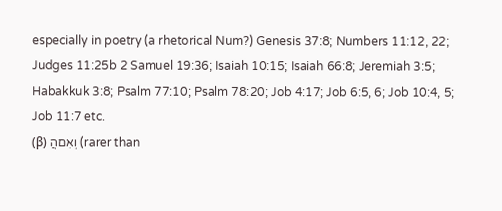especially in poetry (a rhetorical Num?) Genesis 37:8; Numbers 11:12, 22; Judges 11:25b 2 Samuel 19:36; Isaiah 10:15; Isaiah 66:8; Jeremiah 3:5; Habakkuk 3:8; Psalm 77:10; Psalm 78:20; Job 4:17; Job 6:5, 6; Job 10:4, 5; Job 11:7 etc.
(β) וְאִםהֲ (rarer than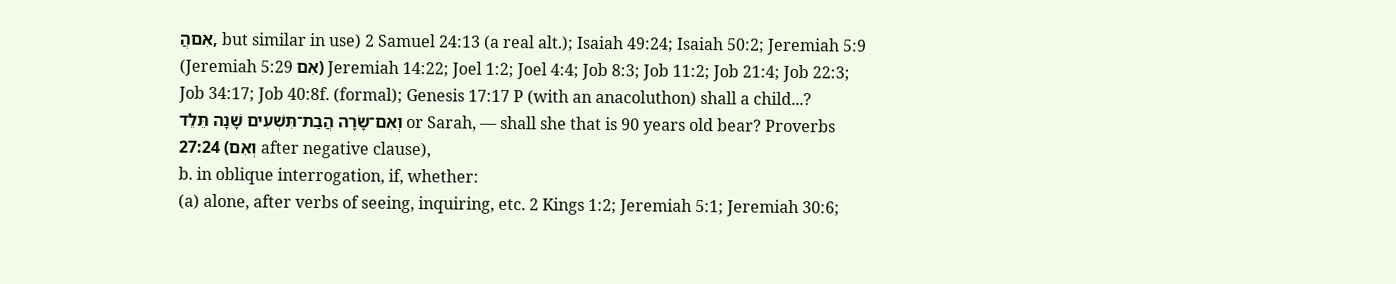אִםהֲ, but similar in use) 2 Samuel 24:13 (a real alt.); Isaiah 49:24; Isaiah 50:2; Jeremiah 5:9 (Jeremiah 5:29 אִם) Jeremiah 14:22; Joel 1:2; Joel 4:4; Job 8:3; Job 11:2; Job 21:4; Job 22:3; Job 34:17; Job 40:8f. (formal); Genesis 17:17 P (with an anacoluthon) shall a child...? וְאִם־שָׂרָה הֲבַת־תִּשְׁעִים שָׁנָה תֵּלֵד or Sarah, — shall she that is 90 years old bear? Proverbs 27:24 (וְאִם after negative clause),
b. in oblique interrogation, if, whether:
(a) alone, after verbs of seeing, inquiring, etc. 2 Kings 1:2; Jeremiah 5:1; Jeremiah 30:6;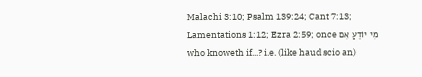Malachi 3:10; Psalm 139:24; Cant 7:13; Lamentations 1:12; Ezra 2:59; once מִי יוֺדֵעַ אִם who knoweth if...? i.e. (like haud scio an)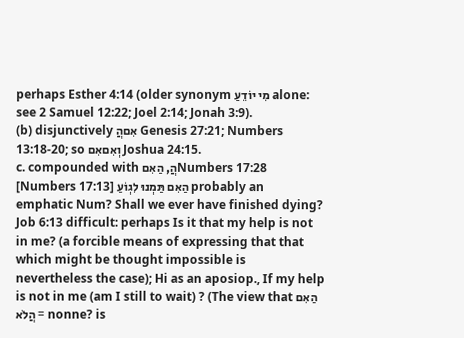perhaps Esther 4:14 (older synonym מִי יוֺדֵעַ alone: see 2 Samuel 12:22; Joel 2:14; Jonah 3:9).
(b) disjunctively אִםהֲ Genesis 27:21; Numbers 13:18-20; so וְאִםאִם Joshua 24:15.
c. compounded with הֲ, הַאִםNumbers 17:28 [Numbers 17:13] הַאִם תַּמְנוּ לִגְוֺעַ probably an emphatic Num? Shall we ever have finished dying? Job 6:13 difficult: perhaps Is it that my help is not in me? (a forcible means of expressing that that which might be thought impossible is nevertheless the case); Hi as an aposiop., If my help is not in me (am I still to wait) ? (The view that הַאִם = הֲלֹא nonne? is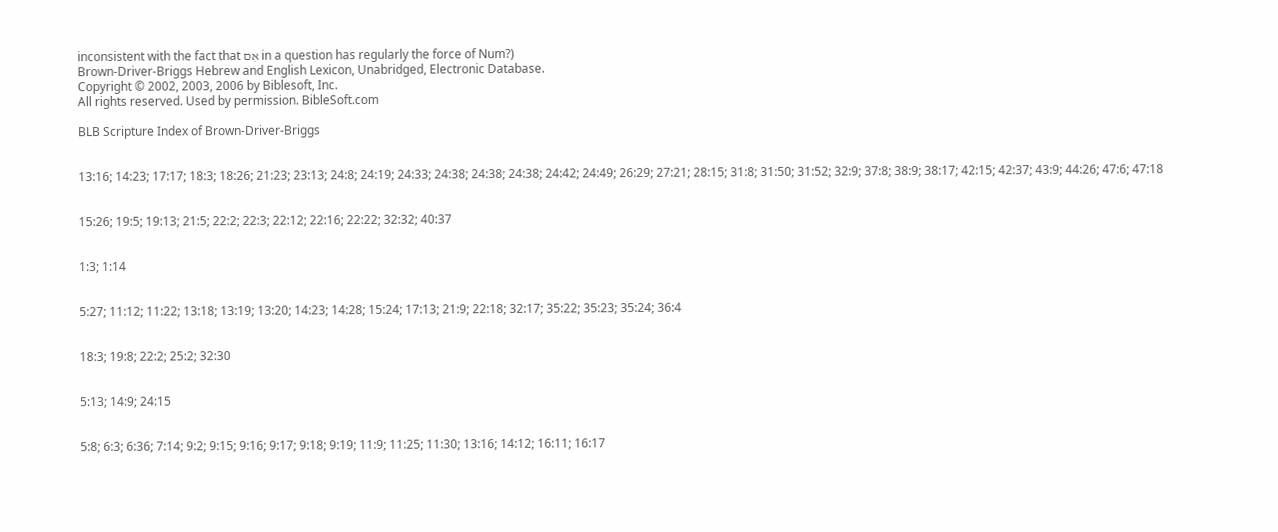inconsistent with the fact that אִם in a question has regularly the force of Num?)
Brown-Driver-Briggs Hebrew and English Lexicon, Unabridged, Electronic Database.
Copyright © 2002, 2003, 2006 by Biblesoft, Inc.
All rights reserved. Used by permission. BibleSoft.com

BLB Scripture Index of Brown-Driver-Briggs


13:16; 14:23; 17:17; 18:3; 18:26; 21:23; 23:13; 24:8; 24:19; 24:33; 24:38; 24:38; 24:38; 24:42; 24:49; 26:29; 27:21; 28:15; 31:8; 31:50; 31:52; 32:9; 37:8; 38:9; 38:17; 42:15; 42:37; 43:9; 44:26; 47:6; 47:18


15:26; 19:5; 19:13; 21:5; 22:2; 22:3; 22:12; 22:16; 22:22; 32:32; 40:37


1:3; 1:14


5:27; 11:12; 11:22; 13:18; 13:19; 13:20; 14:23; 14:28; 15:24; 17:13; 21:9; 22:18; 32:17; 35:22; 35:23; 35:24; 36:4


18:3; 19:8; 22:2; 25:2; 32:30


5:13; 14:9; 24:15


5:8; 6:3; 6:36; 7:14; 9:2; 9:15; 9:16; 9:17; 9:18; 9:19; 11:9; 11:25; 11:30; 13:16; 14:12; 16:11; 16:17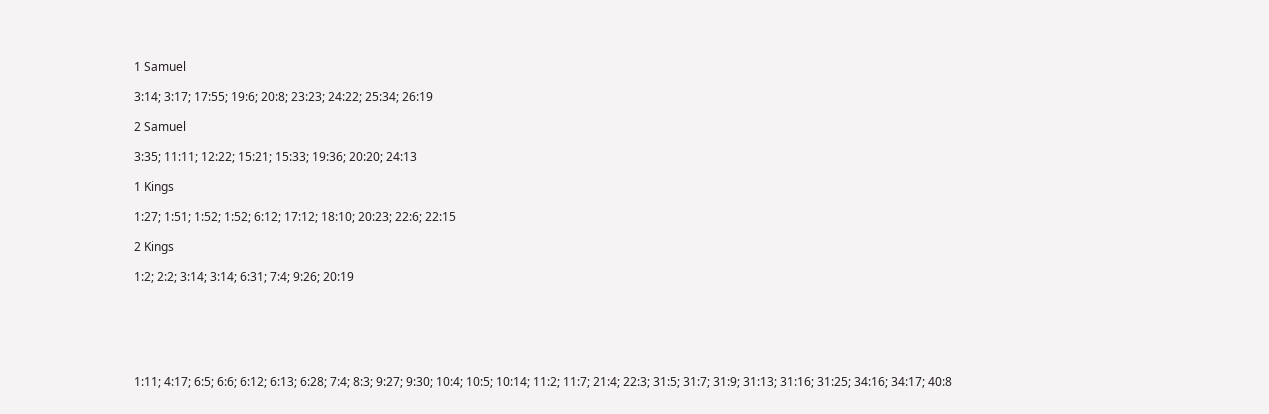1 Samuel

3:14; 3:17; 17:55; 19:6; 20:8; 23:23; 24:22; 25:34; 26:19

2 Samuel

3:35; 11:11; 12:22; 15:21; 15:33; 19:36; 20:20; 24:13

1 Kings

1:27; 1:51; 1:52; 1:52; 6:12; 17:12; 18:10; 20:23; 22:6; 22:15

2 Kings

1:2; 2:2; 3:14; 3:14; 6:31; 7:4; 9:26; 20:19






1:11; 4:17; 6:5; 6:6; 6:12; 6:13; 6:28; 7:4; 8:3; 9:27; 9:30; 10:4; 10:5; 10:14; 11:2; 11:7; 21:4; 22:3; 31:5; 31:7; 31:9; 31:13; 31:16; 31:25; 34:16; 34:17; 40:8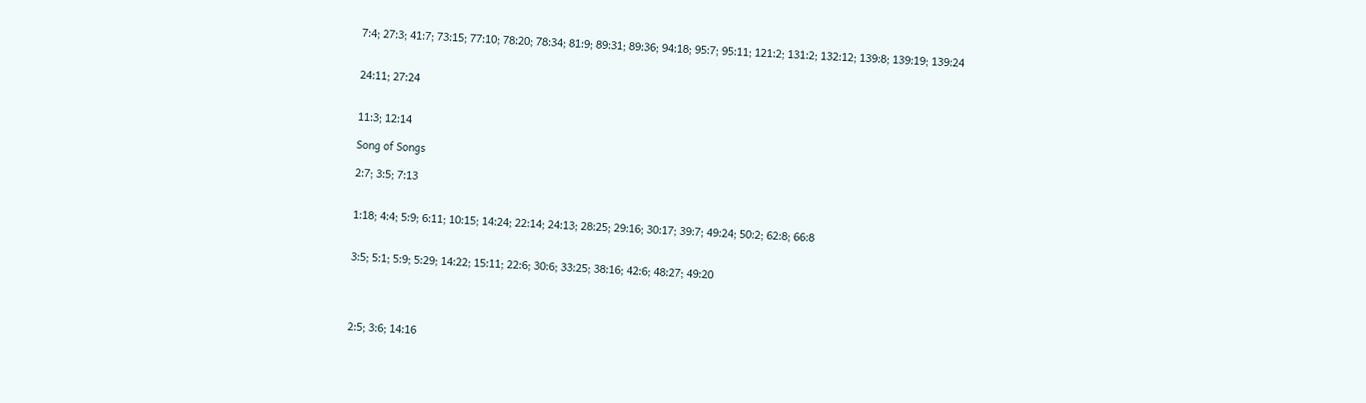7:4; 27:3; 41:7; 73:15; 77:10; 78:20; 78:34; 81:9; 89:31; 89:36; 94:18; 95:7; 95:11; 121:2; 131:2; 132:12; 139:8; 139:19; 139:24


24:11; 27:24


11:3; 12:14

Song of Songs

2:7; 3:5; 7:13


1:18; 4:4; 5:9; 6:11; 10:15; 14:24; 22:14; 24:13; 28:25; 29:16; 30:17; 39:7; 49:24; 50:2; 62:8; 66:8


3:5; 5:1; 5:9; 5:29; 14:22; 15:11; 22:6; 30:6; 33:25; 38:16; 42:6; 48:27; 49:20




2:5; 3:6; 14:16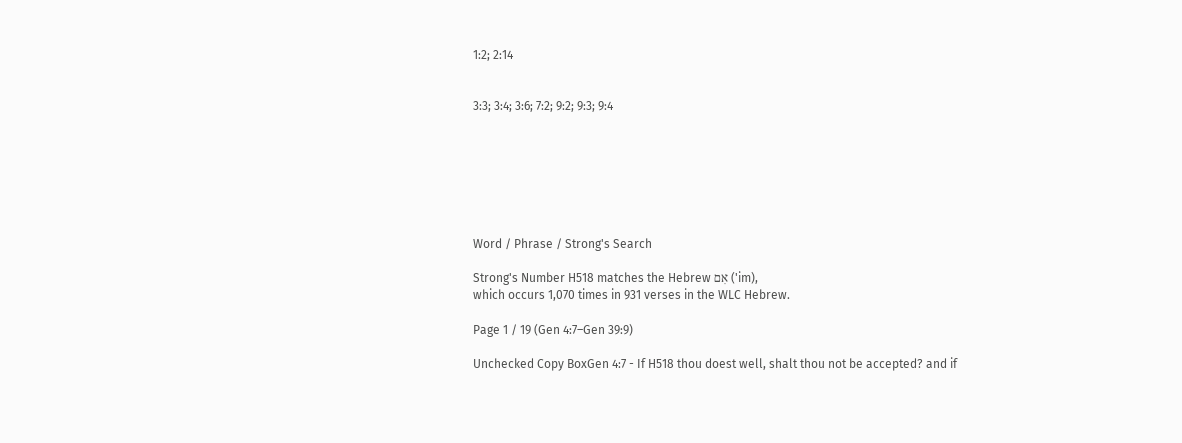1:2; 2:14


3:3; 3:4; 3:6; 7:2; 9:2; 9:3; 9:4







Word / Phrase / Strong's Search

Strong's Number H518 matches the Hebrew אִם ('im),
which occurs 1,070 times in 931 verses in the WLC Hebrew.

Page 1 / 19 (Gen 4:7–Gen 39:9)

Unchecked Copy BoxGen 4:7 - If H518 thou doest well, shalt thou not be accepted? and if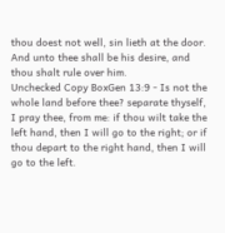thou doest not well, sin lieth at the door. And unto thee shall be his desire, and thou shalt rule over him.
Unchecked Copy BoxGen 13:9 - Is not the whole land before thee? separate thyself, I pray thee, from me: if thou wilt take the left hand, then I will go to the right; or if thou depart to the right hand, then I will go to the left.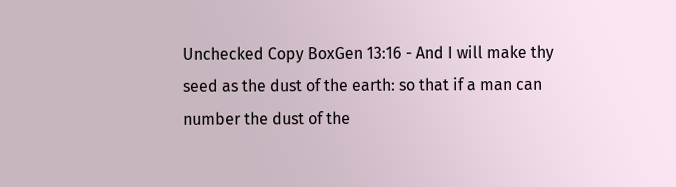Unchecked Copy BoxGen 13:16 - And I will make thy seed as the dust of the earth: so that if a man can number the dust of the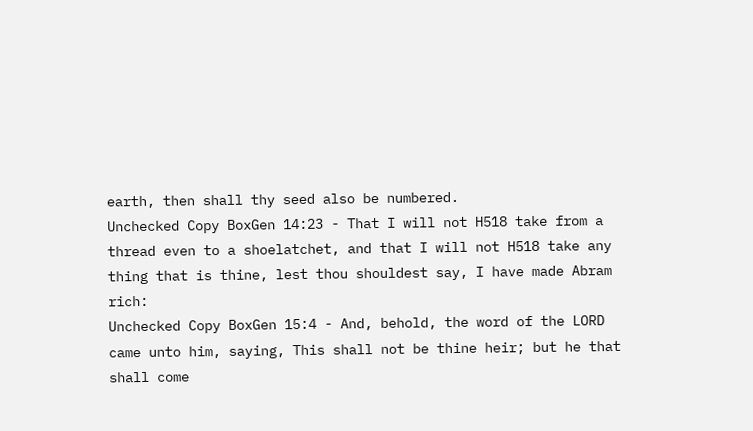earth, then shall thy seed also be numbered.
Unchecked Copy BoxGen 14:23 - That I will not H518 take from a thread even to a shoelatchet, and that I will not H518 take any thing that is thine, lest thou shouldest say, I have made Abram rich:
Unchecked Copy BoxGen 15:4 - And, behold, the word of the LORD came unto him, saying, This shall not be thine heir; but he that shall come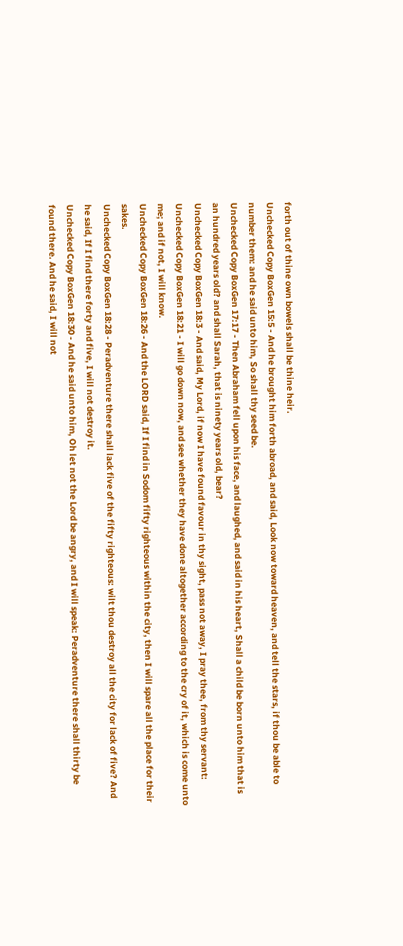forth out of thine own bowels shall be thine heir.
Unchecked Copy BoxGen 15:5 - And he brought him forth abroad, and said, Look now toward heaven, and tell the stars, if thou be able to number them: and he said unto him, So shall thy seed be.
Unchecked Copy BoxGen 17:17 - Then Abraham fell upon his face, and laughed, and said in his heart, Shall a child be born unto him that is an hundred years old? and shall Sarah, that is ninety years old, bear?
Unchecked Copy BoxGen 18:3 - And said, My Lord, if now I have found favour in thy sight, pass not away, I pray thee, from thy servant:
Unchecked Copy BoxGen 18:21 - I will go down now, and see whether they have done altogether according to the cry of it, which is come unto me; and if not, I will know.
Unchecked Copy BoxGen 18:26 - And the LORD said, If I find in Sodom fifty righteous within the city, then I will spare all the place for their sakes.
Unchecked Copy BoxGen 18:28 - Peradventure there shall lack five of the fifty righteous: wilt thou destroy all the city for lack of five? And he said, If I find there forty and five, I will not destroy it.
Unchecked Copy BoxGen 18:30 - And he said unto him, Oh let not the Lord be angry, and I will speak: Peradventure there shall thirty be found there. And he said, I will not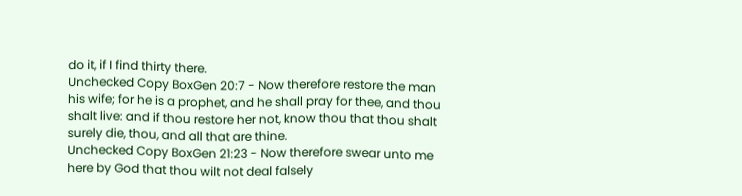do it, if I find thirty there.
Unchecked Copy BoxGen 20:7 - Now therefore restore the man his wife; for he is a prophet, and he shall pray for thee, and thou shalt live: and if thou restore her not, know thou that thou shalt surely die, thou, and all that are thine.
Unchecked Copy BoxGen 21:23 - Now therefore swear unto me here by God that thou wilt not deal falsely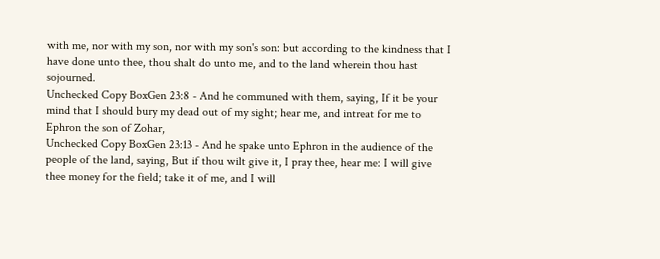with me, nor with my son, nor with my son's son: but according to the kindness that I have done unto thee, thou shalt do unto me, and to the land wherein thou hast sojourned.
Unchecked Copy BoxGen 23:8 - And he communed with them, saying, If it be your mind that I should bury my dead out of my sight; hear me, and intreat for me to Ephron the son of Zohar,
Unchecked Copy BoxGen 23:13 - And he spake unto Ephron in the audience of the people of the land, saying, But if thou wilt give it, I pray thee, hear me: I will give thee money for the field; take it of me, and I will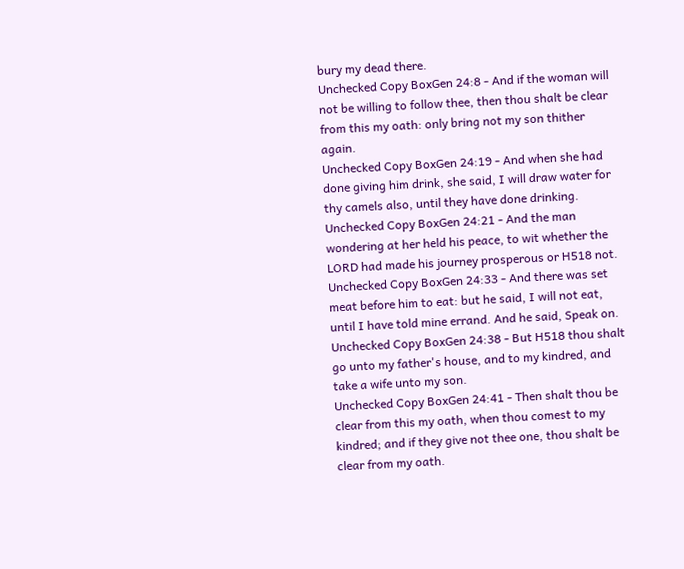bury my dead there.
Unchecked Copy BoxGen 24:8 - And if the woman will not be willing to follow thee, then thou shalt be clear from this my oath: only bring not my son thither again.
Unchecked Copy BoxGen 24:19 - And when she had done giving him drink, she said, I will draw water for thy camels also, until they have done drinking.
Unchecked Copy BoxGen 24:21 - And the man wondering at her held his peace, to wit whether the LORD had made his journey prosperous or H518 not.
Unchecked Copy BoxGen 24:33 - And there was set meat before him to eat: but he said, I will not eat, until I have told mine errand. And he said, Speak on.
Unchecked Copy BoxGen 24:38 - But H518 thou shalt go unto my father's house, and to my kindred, and take a wife unto my son.
Unchecked Copy BoxGen 24:41 - Then shalt thou be clear from this my oath, when thou comest to my kindred; and if they give not thee one, thou shalt be clear from my oath.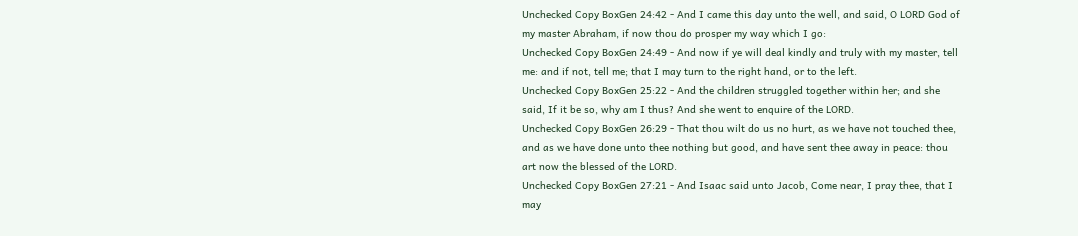Unchecked Copy BoxGen 24:42 - And I came this day unto the well, and said, O LORD God of my master Abraham, if now thou do prosper my way which I go:
Unchecked Copy BoxGen 24:49 - And now if ye will deal kindly and truly with my master, tell me: and if not, tell me; that I may turn to the right hand, or to the left.
Unchecked Copy BoxGen 25:22 - And the children struggled together within her; and she said, If it be so, why am I thus? And she went to enquire of the LORD.
Unchecked Copy BoxGen 26:29 - That thou wilt do us no hurt, as we have not touched thee, and as we have done unto thee nothing but good, and have sent thee away in peace: thou art now the blessed of the LORD.
Unchecked Copy BoxGen 27:21 - And Isaac said unto Jacob, Come near, I pray thee, that I may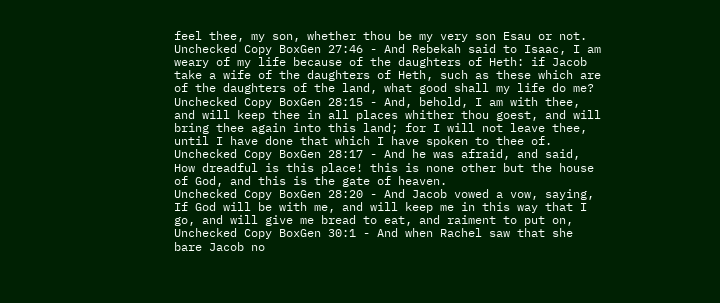feel thee, my son, whether thou be my very son Esau or not.
Unchecked Copy BoxGen 27:46 - And Rebekah said to Isaac, I am weary of my life because of the daughters of Heth: if Jacob take a wife of the daughters of Heth, such as these which are of the daughters of the land, what good shall my life do me?
Unchecked Copy BoxGen 28:15 - And, behold, I am with thee, and will keep thee in all places whither thou goest, and will bring thee again into this land; for I will not leave thee, until I have done that which I have spoken to thee of.
Unchecked Copy BoxGen 28:17 - And he was afraid, and said, How dreadful is this place! this is none other but the house of God, and this is the gate of heaven.
Unchecked Copy BoxGen 28:20 - And Jacob vowed a vow, saying, If God will be with me, and will keep me in this way that I go, and will give me bread to eat, and raiment to put on,
Unchecked Copy BoxGen 30:1 - And when Rachel saw that she bare Jacob no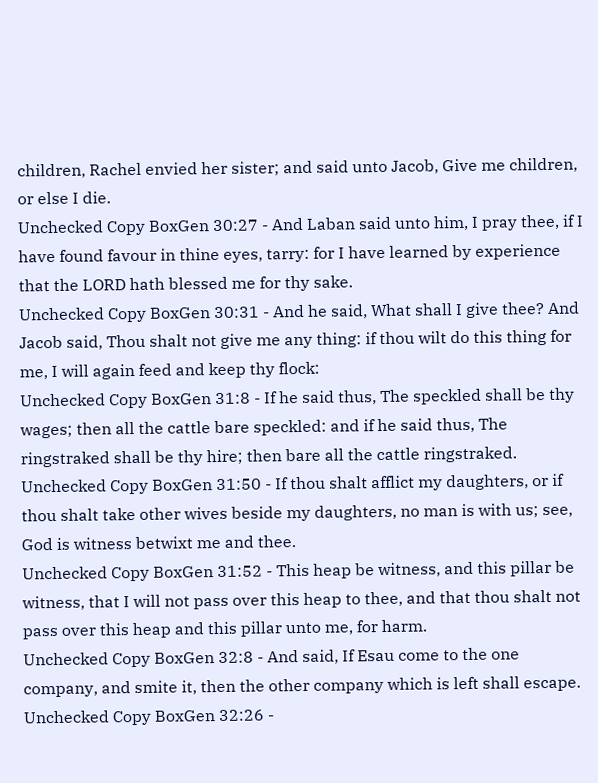children, Rachel envied her sister; and said unto Jacob, Give me children, or else I die.
Unchecked Copy BoxGen 30:27 - And Laban said unto him, I pray thee, if I have found favour in thine eyes, tarry: for I have learned by experience that the LORD hath blessed me for thy sake.
Unchecked Copy BoxGen 30:31 - And he said, What shall I give thee? And Jacob said, Thou shalt not give me any thing: if thou wilt do this thing for me, I will again feed and keep thy flock:
Unchecked Copy BoxGen 31:8 - If he said thus, The speckled shall be thy wages; then all the cattle bare speckled: and if he said thus, The ringstraked shall be thy hire; then bare all the cattle ringstraked.
Unchecked Copy BoxGen 31:50 - If thou shalt afflict my daughters, or if thou shalt take other wives beside my daughters, no man is with us; see, God is witness betwixt me and thee.
Unchecked Copy BoxGen 31:52 - This heap be witness, and this pillar be witness, that I will not pass over this heap to thee, and that thou shalt not pass over this heap and this pillar unto me, for harm.
Unchecked Copy BoxGen 32:8 - And said, If Esau come to the one company, and smite it, then the other company which is left shall escape.
Unchecked Copy BoxGen 32:26 -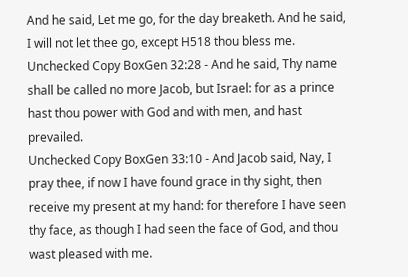And he said, Let me go, for the day breaketh. And he said, I will not let thee go, except H518 thou bless me.
Unchecked Copy BoxGen 32:28 - And he said, Thy name shall be called no more Jacob, but Israel: for as a prince hast thou power with God and with men, and hast prevailed.
Unchecked Copy BoxGen 33:10 - And Jacob said, Nay, I pray thee, if now I have found grace in thy sight, then receive my present at my hand: for therefore I have seen thy face, as though I had seen the face of God, and thou wast pleased with me.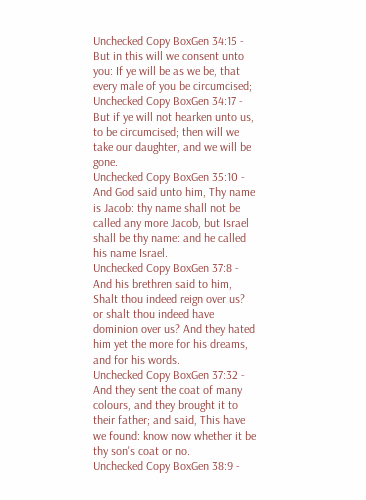Unchecked Copy BoxGen 34:15 - But in this will we consent unto you: If ye will be as we be, that every male of you be circumcised;
Unchecked Copy BoxGen 34:17 - But if ye will not hearken unto us, to be circumcised; then will we take our daughter, and we will be gone.
Unchecked Copy BoxGen 35:10 - And God said unto him, Thy name is Jacob: thy name shall not be called any more Jacob, but Israel shall be thy name: and he called his name Israel.
Unchecked Copy BoxGen 37:8 - And his brethren said to him, Shalt thou indeed reign over us? or shalt thou indeed have dominion over us? And they hated him yet the more for his dreams, and for his words.
Unchecked Copy BoxGen 37:32 - And they sent the coat of many colours, and they brought it to their father; and said, This have we found: know now whether it be thy son's coat or no.
Unchecked Copy BoxGen 38:9 -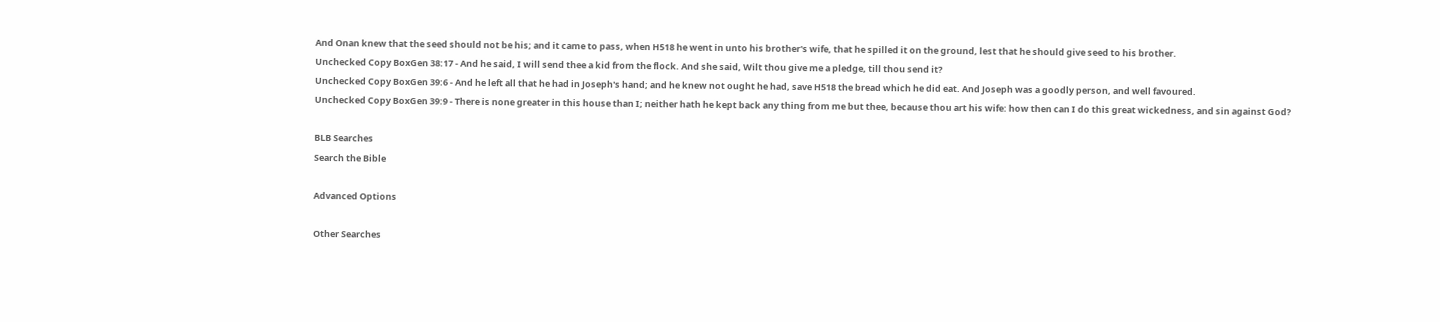And Onan knew that the seed should not be his; and it came to pass, when H518 he went in unto his brother's wife, that he spilled it on the ground, lest that he should give seed to his brother.
Unchecked Copy BoxGen 38:17 - And he said, I will send thee a kid from the flock. And she said, Wilt thou give me a pledge, till thou send it?
Unchecked Copy BoxGen 39:6 - And he left all that he had in Joseph's hand; and he knew not ought he had, save H518 the bread which he did eat. And Joseph was a goodly person, and well favoured.
Unchecked Copy BoxGen 39:9 - There is none greater in this house than I; neither hath he kept back any thing from me but thee, because thou art his wife: how then can I do this great wickedness, and sin against God?

BLB Searches
Search the Bible

Advanced Options

Other Searches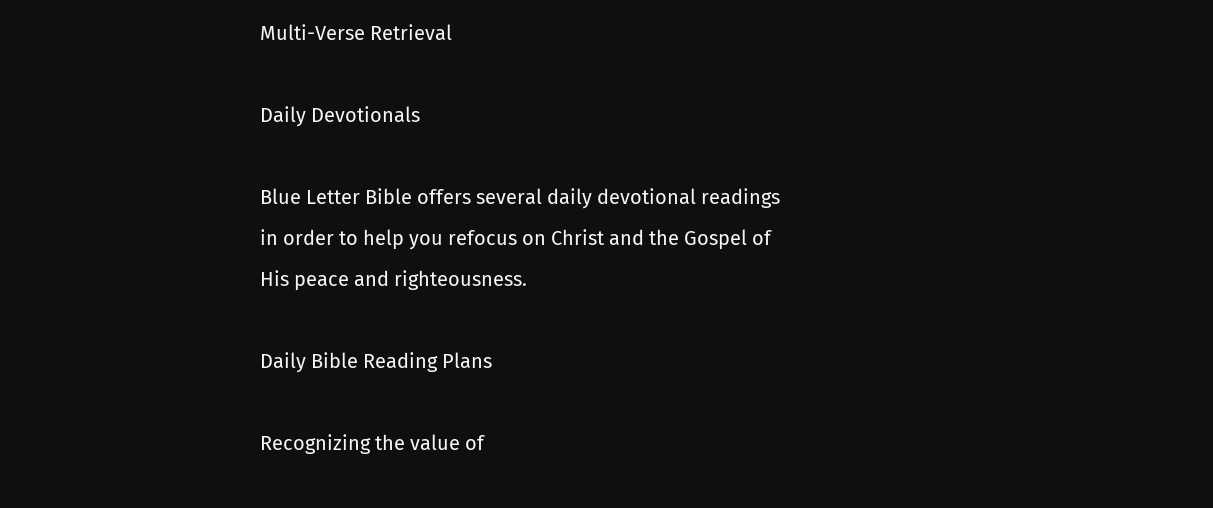Multi-Verse Retrieval

Daily Devotionals

Blue Letter Bible offers several daily devotional readings in order to help you refocus on Christ and the Gospel of His peace and righteousness.

Daily Bible Reading Plans

Recognizing the value of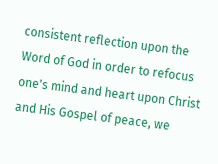consistent reflection upon the Word of God in order to refocus one's mind and heart upon Christ and His Gospel of peace, we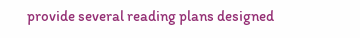provide several reading plans designed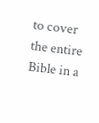to cover the entire Bible in a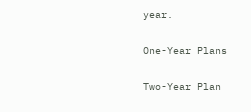year.

One-Year Plans

Two-Year Plan